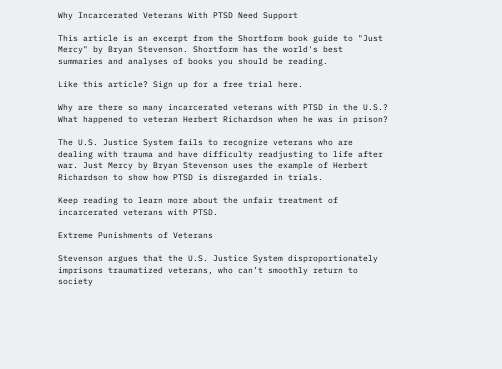Why Incarcerated Veterans With PTSD Need Support

This article is an excerpt from the Shortform book guide to "Just Mercy" by Bryan Stevenson. Shortform has the world's best summaries and analyses of books you should be reading.

Like this article? Sign up for a free trial here.

Why are there so many incarcerated veterans with PTSD in the U.S.? What happened to veteran Herbert Richardson when he was in prison?

The U.S. Justice System fails to recognize veterans who are dealing with trauma and have difficulty readjusting to life after war. Just Mercy by Bryan Stevenson uses the example of Herbert Richardson to show how PTSD is disregarded in trials.

Keep reading to learn more about the unfair treatment of incarcerated veterans with PTSD.

Extreme Punishments of Veterans

Stevenson argues that the U.S. Justice System disproportionately imprisons traumatized veterans, who can’t smoothly return to society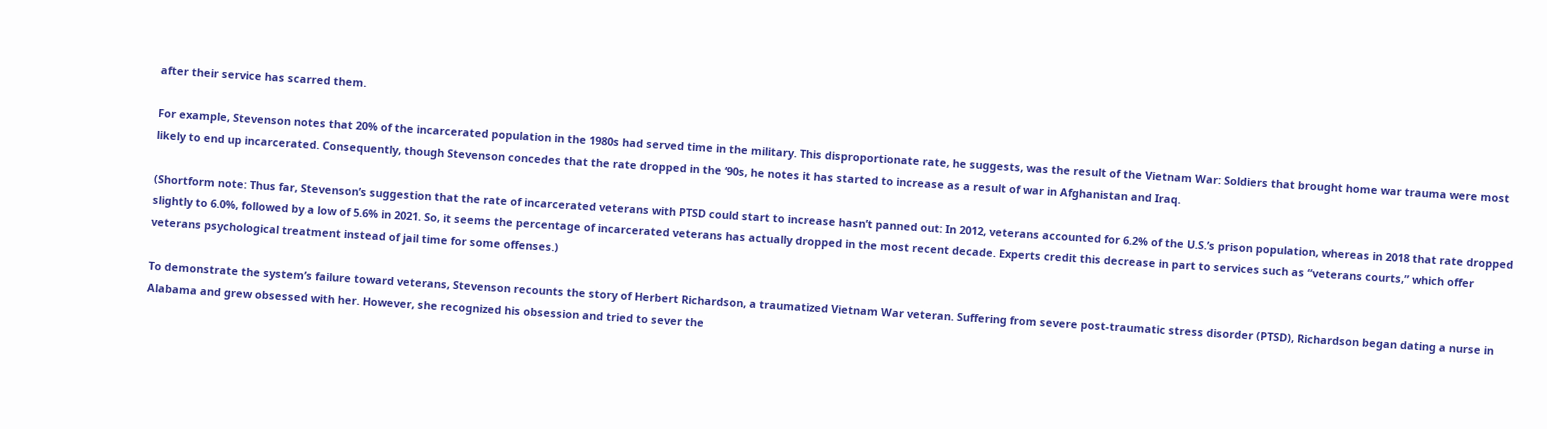after their service has scarred them.

For example, Stevenson notes that 20% of the incarcerated population in the 1980s had served time in the military. This disproportionate rate, he suggests, was the result of the Vietnam War: Soldiers that brought home war trauma were most likely to end up incarcerated. Consequently, though Stevenson concedes that the rate dropped in the ‘90s, he notes it has started to increase as a result of war in Afghanistan and Iraq.

(Shortform note: Thus far, Stevenson’s suggestion that the rate of incarcerated veterans with PTSD could start to increase hasn’t panned out: In 2012, veterans accounted for 6.2% of the U.S.’s prison population, whereas in 2018 that rate dropped slightly to 6.0%, followed by a low of 5.6% in 2021. So, it seems the percentage of incarcerated veterans has actually dropped in the most recent decade. Experts credit this decrease in part to services such as “veterans courts,” which offer veterans psychological treatment instead of jail time for some offenses.)

To demonstrate the system’s failure toward veterans, Stevenson recounts the story of Herbert Richardson, a traumatized Vietnam War veteran. Suffering from severe post-traumatic stress disorder (PTSD), Richardson began dating a nurse in Alabama and grew obsessed with her. However, she recognized his obsession and tried to sever the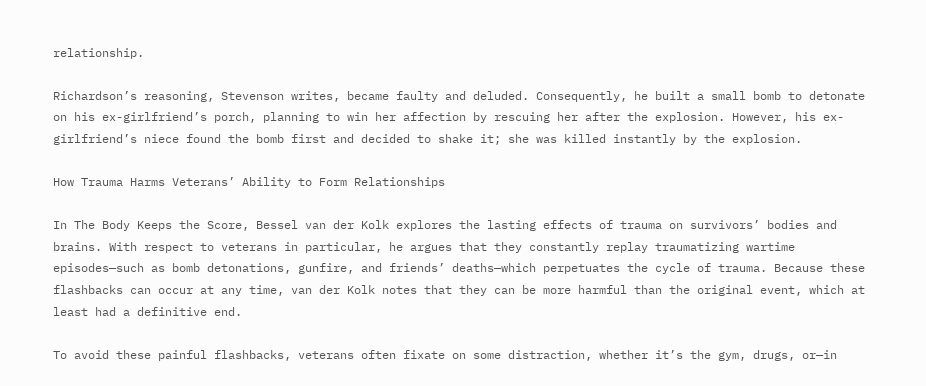relationship.

Richardson’s reasoning, Stevenson writes, became faulty and deluded. Consequently, he built a small bomb to detonate on his ex-girlfriend’s porch, planning to win her affection by rescuing her after the explosion. However, his ex-girlfriend’s niece found the bomb first and decided to shake it; she was killed instantly by the explosion.

How Trauma Harms Veterans’ Ability to Form Relationships

In The Body Keeps the Score, Bessel van der Kolk explores the lasting effects of trauma on survivors’ bodies and brains. With respect to veterans in particular, he argues that they constantly replay traumatizing wartime episodes—such as bomb detonations, gunfire, and friends’ deaths—which perpetuates the cycle of trauma. Because these flashbacks can occur at any time, van der Kolk notes that they can be more harmful than the original event, which at least had a definitive end.

To avoid these painful flashbacks, veterans often fixate on some distraction, whether it’s the gym, drugs, or—in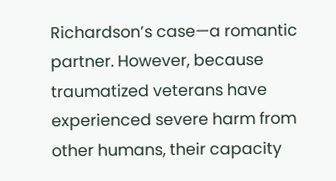Richardson’s case—a romantic partner. However, because traumatized veterans have experienced severe harm from other humans, their capacity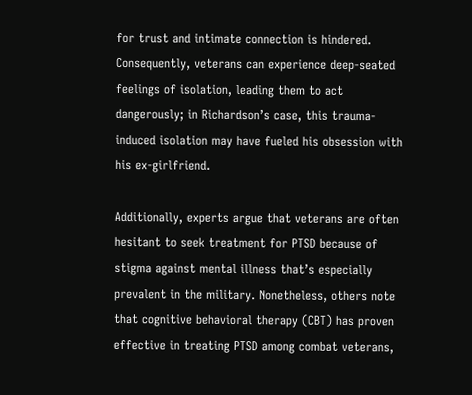for trust and intimate connection is hindered. Consequently, veterans can experience deep-seated feelings of isolation, leading them to act dangerously; in Richardson’s case, this trauma-induced isolation may have fueled his obsession with his ex-girlfriend.

Additionally, experts argue that veterans are often hesitant to seek treatment for PTSD because of stigma against mental illness that’s especially prevalent in the military. Nonetheless, others note that cognitive behavioral therapy (CBT) has proven effective in treating PTSD among combat veterans,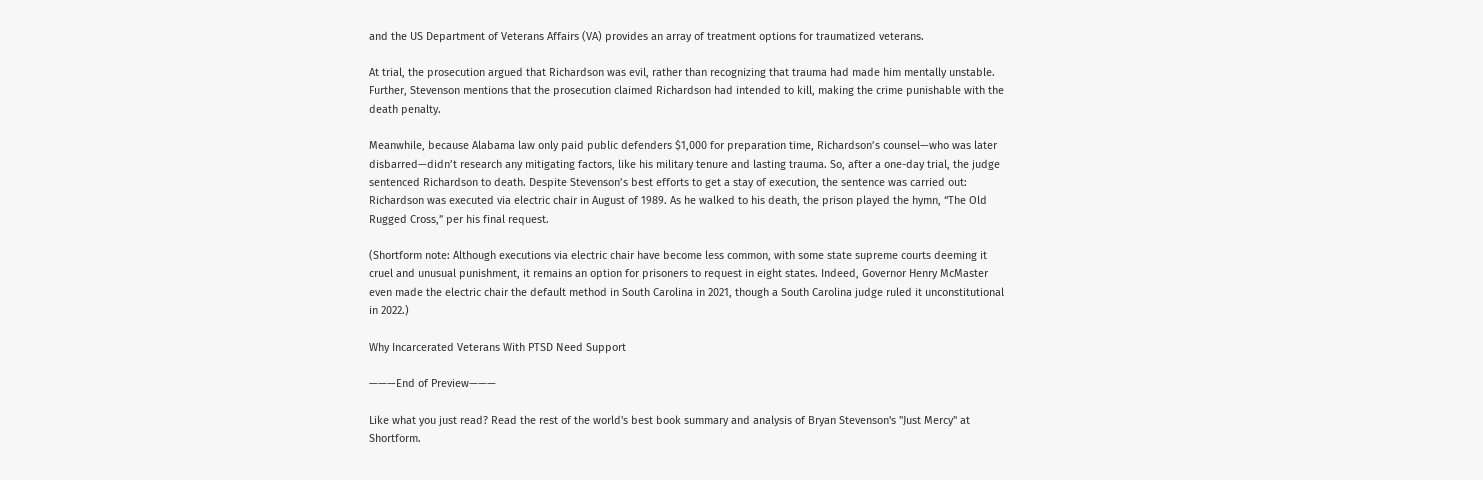and the US Department of Veterans Affairs (VA) provides an array of treatment options for traumatized veterans.

At trial, the prosecution argued that Richardson was evil, rather than recognizing that trauma had made him mentally unstable. Further, Stevenson mentions that the prosecution claimed Richardson had intended to kill, making the crime punishable with the death penalty.

Meanwhile, because Alabama law only paid public defenders $1,000 for preparation time, Richardson’s counsel—who was later disbarred—didn’t research any mitigating factors, like his military tenure and lasting trauma. So, after a one-day trial, the judge sentenced Richardson to death. Despite Stevenson’s best efforts to get a stay of execution, the sentence was carried out: Richardson was executed via electric chair in August of 1989. As he walked to his death, the prison played the hymn, “The Old Rugged Cross,” per his final request.

(Shortform note: Although executions via electric chair have become less common, with some state supreme courts deeming it cruel and unusual punishment, it remains an option for prisoners to request in eight states. Indeed, Governor Henry McMaster even made the electric chair the default method in South Carolina in 2021, though a South Carolina judge ruled it unconstitutional in 2022.)

Why Incarcerated Veterans With PTSD Need Support

———End of Preview———

Like what you just read? Read the rest of the world's best book summary and analysis of Bryan Stevenson's "Just Mercy" at Shortform.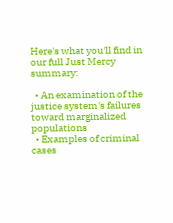Here's what you'll find in our full Just Mercy summary:

  • An examination of the justice system's failures toward marginalized populations
  • Examples of criminal cases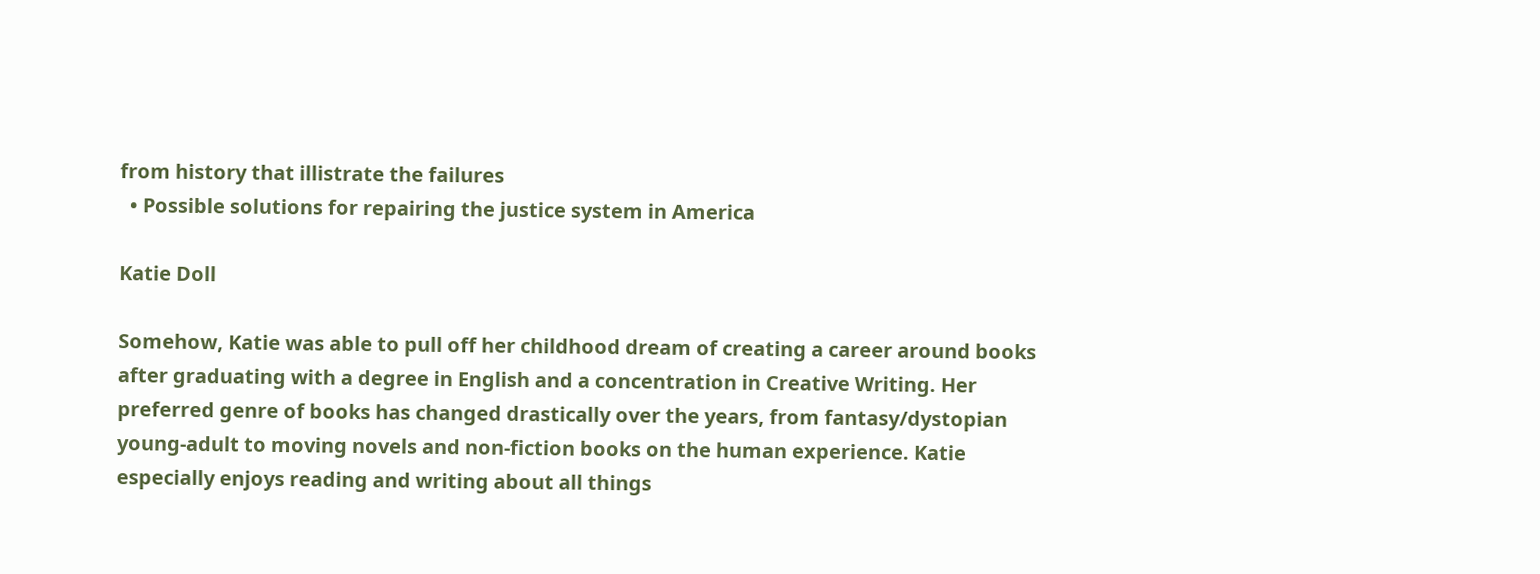from history that illistrate the failures
  • Possible solutions for repairing the justice system in America

Katie Doll

Somehow, Katie was able to pull off her childhood dream of creating a career around books after graduating with a degree in English and a concentration in Creative Writing. Her preferred genre of books has changed drastically over the years, from fantasy/dystopian young-adult to moving novels and non-fiction books on the human experience. Katie especially enjoys reading and writing about all things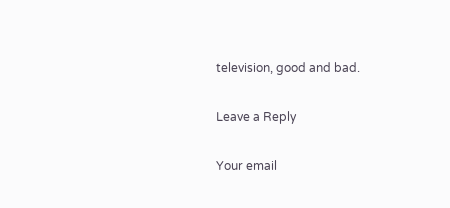television, good and bad.

Leave a Reply

Your email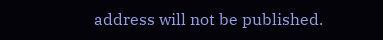address will not be published.